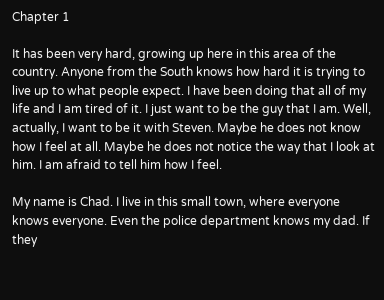Chapter 1

It has been very hard, growing up here in this area of the country. Anyone from the South knows how hard it is trying to live up to what people expect. I have been doing that all of my life and I am tired of it. I just want to be the guy that I am. Well, actually, I want to be it with Steven. Maybe he does not know how I feel at all. Maybe he does not notice the way that I look at him. I am afraid to tell him how I feel.

My name is Chad. I live in this small town, where everyone knows everyone. Even the police department knows my dad. If they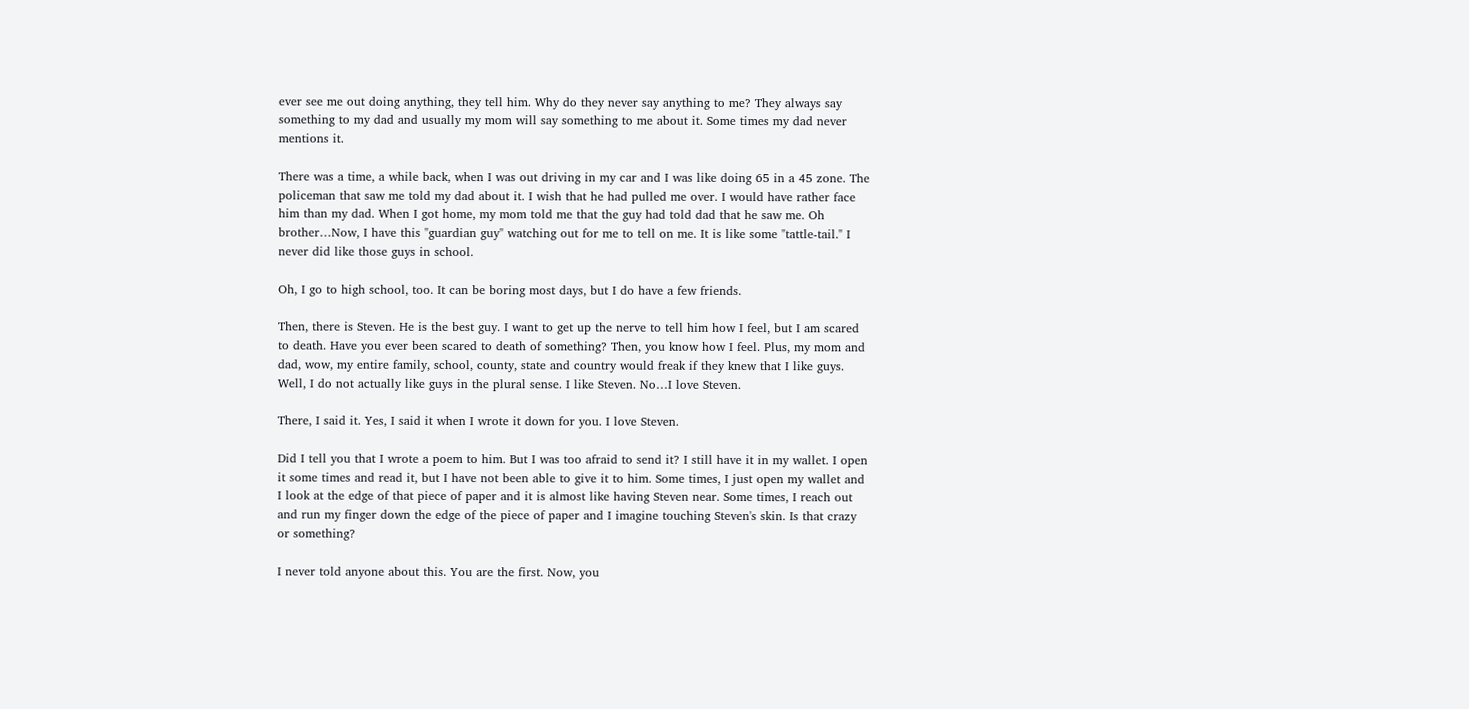ever see me out doing anything, they tell him. Why do they never say anything to me? They always say something to my dad and usually my mom will say something to me about it. Some times my dad never mentions it.

There was a time, a while back, when I was out driving in my car and I was like doing 65 in a 45 zone. The policeman that saw me told my dad about it. I wish that he had pulled me over. I would have rather face him than my dad. When I got home, my mom told me that the guy had told dad that he saw me. Oh brother…Now, I have this "guardian guy" watching out for me to tell on me. It is like some "tattle-tail." I never did like those guys in school.

Oh, I go to high school, too. It can be boring most days, but I do have a few friends.

Then, there is Steven. He is the best guy. I want to get up the nerve to tell him how I feel, but I am scared to death. Have you ever been scared to death of something? Then, you know how I feel. Plus, my mom and dad, wow, my entire family, school, county, state and country would freak if they knew that I like guys. Well, I do not actually like guys in the plural sense. I like Steven. No…I love Steven.

There, I said it. Yes, I said it when I wrote it down for you. I love Steven.

Did I tell you that I wrote a poem to him. But I was too afraid to send it? I still have it in my wallet. I open it some times and read it, but I have not been able to give it to him. Some times, I just open my wallet and I look at the edge of that piece of paper and it is almost like having Steven near. Some times, I reach out and run my finger down the edge of the piece of paper and I imagine touching Steven's skin. Is that crazy or something?

I never told anyone about this. You are the first. Now, you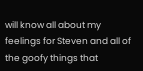will know all about my feelings for Steven and all of the goofy things that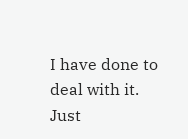I have done to deal with it. Just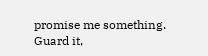promise me something. Guard it,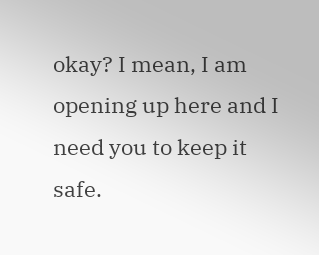okay? I mean, I am opening up here and I need you to keep it safe.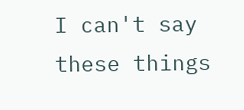I can't say these things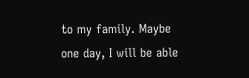to my family. Maybe one day, I will be able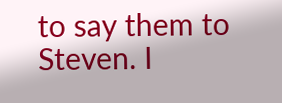to say them to Steven. I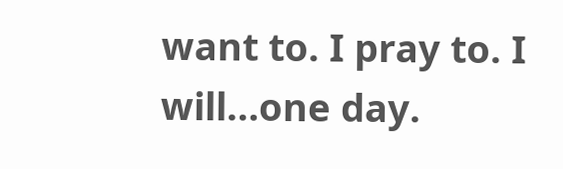want to. I pray to. I will…one day.